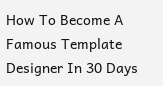How To Become A Famous Template Designer In 30 Days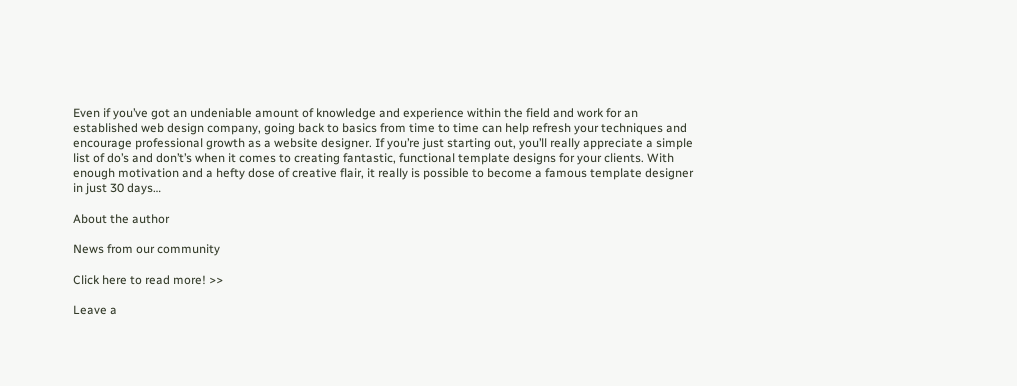Even if you’ve got an undeniable amount of knowledge and experience within the field and work for an established web design company, going back to basics from time to time can help refresh your techniques and encourage professional growth as a website designer. If you’re just starting out, you’ll really appreciate a simple list of do’s and don’t’s when it comes to creating fantastic, functional template designs for your clients. With enough motivation and a hefty dose of creative flair, it really is possible to become a famous template designer in just 30 days…

About the author

News from our community

Click here to read more! >>

Leave a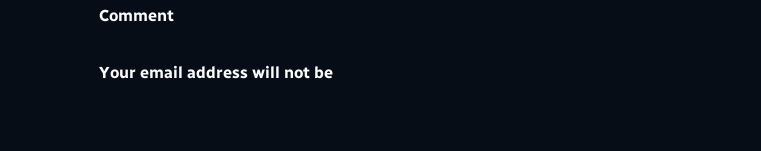Comment

Your email address will not be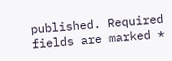published. Required fields are marked *